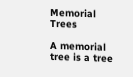Memorial Trees

A memorial tree is a tree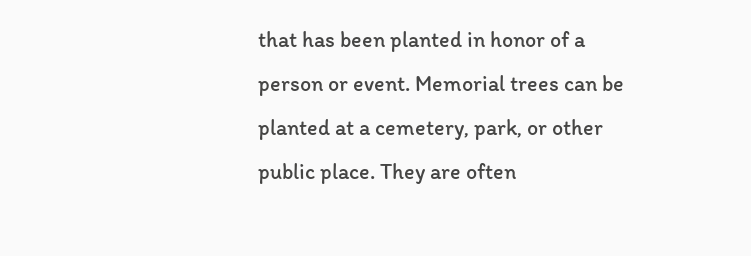that has been planted in honor of a person or event. Memorial trees can be planted at a cemetery, park, or other public place. They are often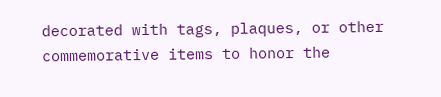decorated with tags, plaques, or other commemorative items to honor the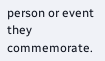person or event they commemorate.